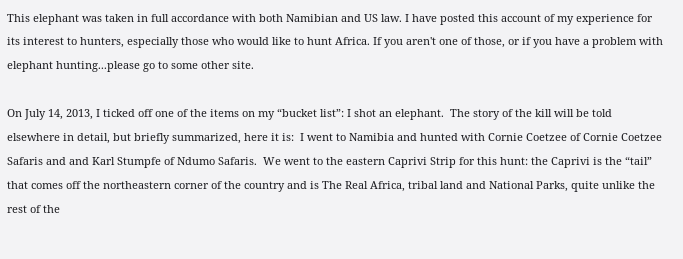This elephant was taken in full accordance with both Namibian and US law. I have posted this account of my experience for its interest to hunters, especially those who would like to hunt Africa. If you aren't one of those, or if you have a problem with elephant hunting...please go to some other site.

On July 14, 2013, I ticked off one of the items on my “bucket list”: I shot an elephant.  The story of the kill will be told elsewhere in detail, but briefly summarized, here it is:  I went to Namibia and hunted with Cornie Coetzee of Cornie Coetzee Safaris and and Karl Stumpfe of Ndumo Safaris.  We went to the eastern Caprivi Strip for this hunt: the Caprivi is the “tail” that comes off the northeastern corner of the country and is The Real Africa, tribal land and National Parks, quite unlike the rest of the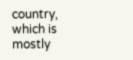country, which is mostly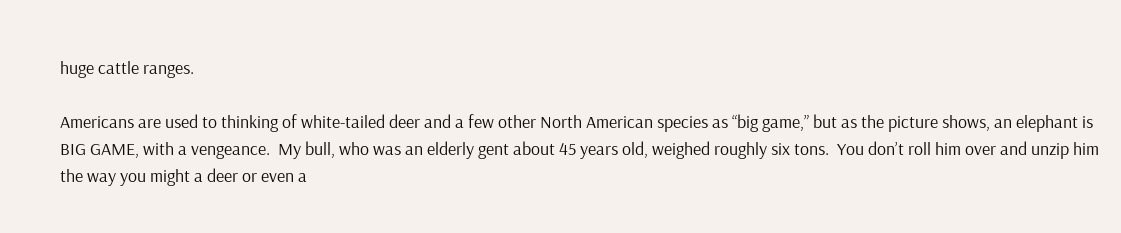huge cattle ranges.

Americans are used to thinking of white-tailed deer and a few other North American species as “big game,” but as the picture shows, an elephant is BIG GAME, with a vengeance.  My bull, who was an elderly gent about 45 years old, weighed roughly six tons.  You don’t roll him over and unzip him the way you might a deer or even a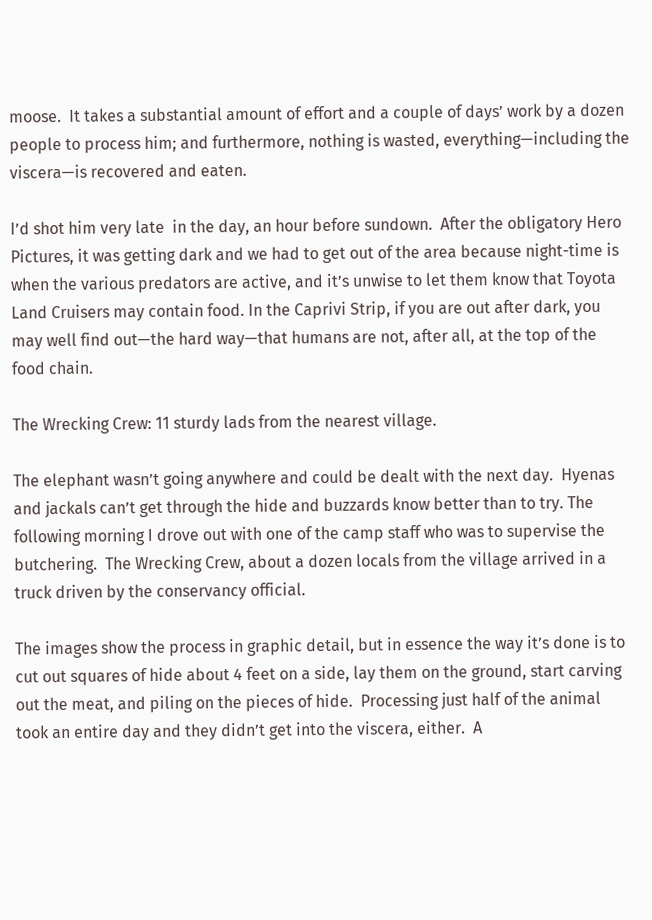moose.  It takes a substantial amount of effort and a couple of days’ work by a dozen people to process him; and furthermore, nothing is wasted, everything—including the viscera—is recovered and eaten.

I’d shot him very late  in the day, an hour before sundown.  After the obligatory Hero Pictures, it was getting dark and we had to get out of the area because night-time is when the various predators are active, and it’s unwise to let them know that Toyota Land Cruisers may contain food. In the Caprivi Strip, if you are out after dark, you may well find out—the hard way—that humans are not, after all, at the top of the food chain.

The Wrecking Crew: 11 sturdy lads from the nearest village.

The elephant wasn’t going anywhere and could be dealt with the next day.  Hyenas and jackals can’t get through the hide and buzzards know better than to try. The following morning I drove out with one of the camp staff who was to supervise the butchering.  The Wrecking Crew, about a dozen locals from the village arrived in a truck driven by the conservancy official.

The images show the process in graphic detail, but in essence the way it’s done is to cut out squares of hide about 4 feet on a side, lay them on the ground, start carving out the meat, and piling on the pieces of hide.  Processing just half of the animal took an entire day and they didn’t get into the viscera, either.  A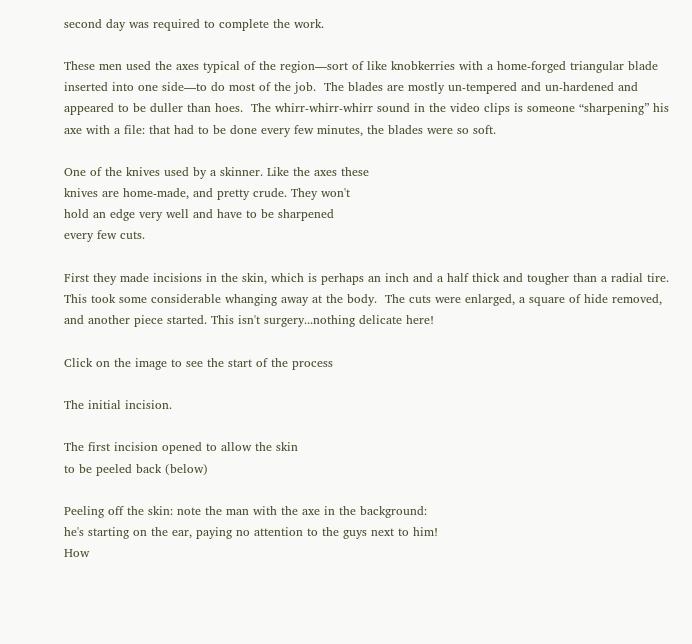second day was required to complete the work.

These men used the axes typical of the region—sort of like knobkerries with a home-forged triangular blade inserted into one side—to do most of the job.  The blades are mostly un-tempered and un-hardened and appeared to be duller than hoes.  The whirr-whirr-whirr sound in the video clips is someone “sharpening” his axe with a file: that had to be done every few minutes, the blades were so soft.

One of the knives used by a skinner. Like the axes these
knives are home-made, and pretty crude. They won't
hold an edge very well and have to be sharpened
every few cuts.

First they made incisions in the skin, which is perhaps an inch and a half thick and tougher than a radial tire.  This took some considerable whanging away at the body.  The cuts were enlarged, a square of hide removed, and another piece started. This isn't surgery...nothing delicate here!

Click on the image to see the start of the process

The initial incision.

The first incision opened to allow the skin
to be peeled back (below)

Peeling off the skin: note the man with the axe in the background:
he's starting on the ear, paying no attention to the guys next to him!
How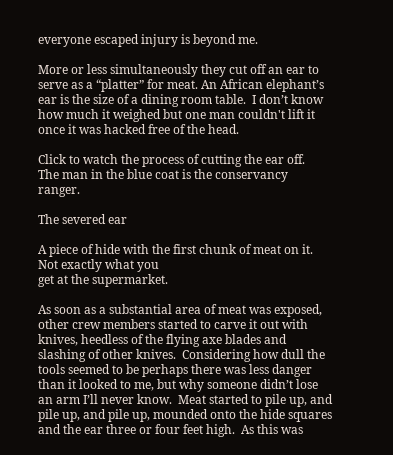everyone escaped injury is beyond me.

More or less simultaneously they cut off an ear to serve as a “platter” for meat. An African elephant’s ear is the size of a dining room table.  I don’t know how much it weighed but one man couldn't lift it once it was hacked free of the head.

Click to watch the process of cutting the ear off.
The man in the blue coat is the conservancy ranger.

The severed ear

A piece of hide with the first chunk of meat on it. Not exactly what you
get at the supermarket.

As soon as a substantial area of meat was exposed, other crew members started to carve it out with knives, heedless of the flying axe blades and slashing of other knives.  Considering how dull the tools seemed to be perhaps there was less danger than it looked to me, but why someone didn’t lose an arm I’ll never know.  Meat started to pile up, and pile up, and pile up, mounded onto the hide squares and the ear three or four feet high.  As this was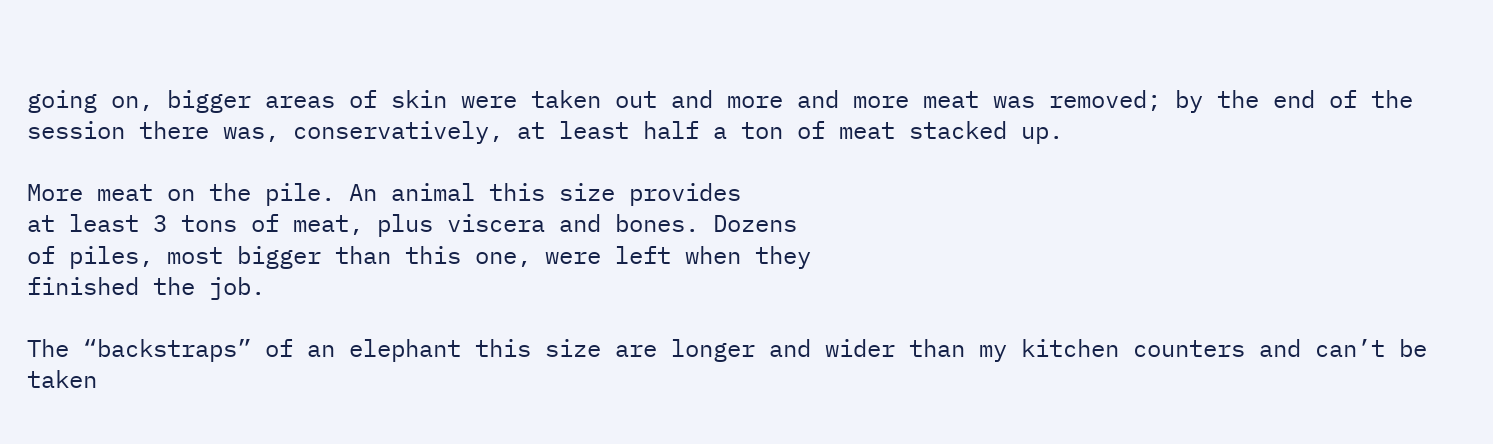going on, bigger areas of skin were taken out and more and more meat was removed; by the end of the session there was, conservatively, at least half a ton of meat stacked up.

More meat on the pile. An animal this size provides
at least 3 tons of meat, plus viscera and bones. Dozens
of piles, most bigger than this one, were left when they
finished the job.

The “backstraps” of an elephant this size are longer and wider than my kitchen counters and can’t be taken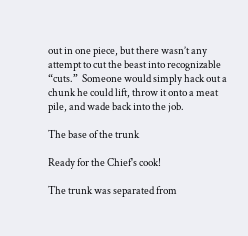out in one piece, but there wasn’t any attempt to cut the beast into recognizable “cuts.”  Someone would simply hack out a chunk he could lift, throw it onto a meat pile, and wade back into the job.

The base of the trunk

Ready for the Chief's cook!

The trunk was separated from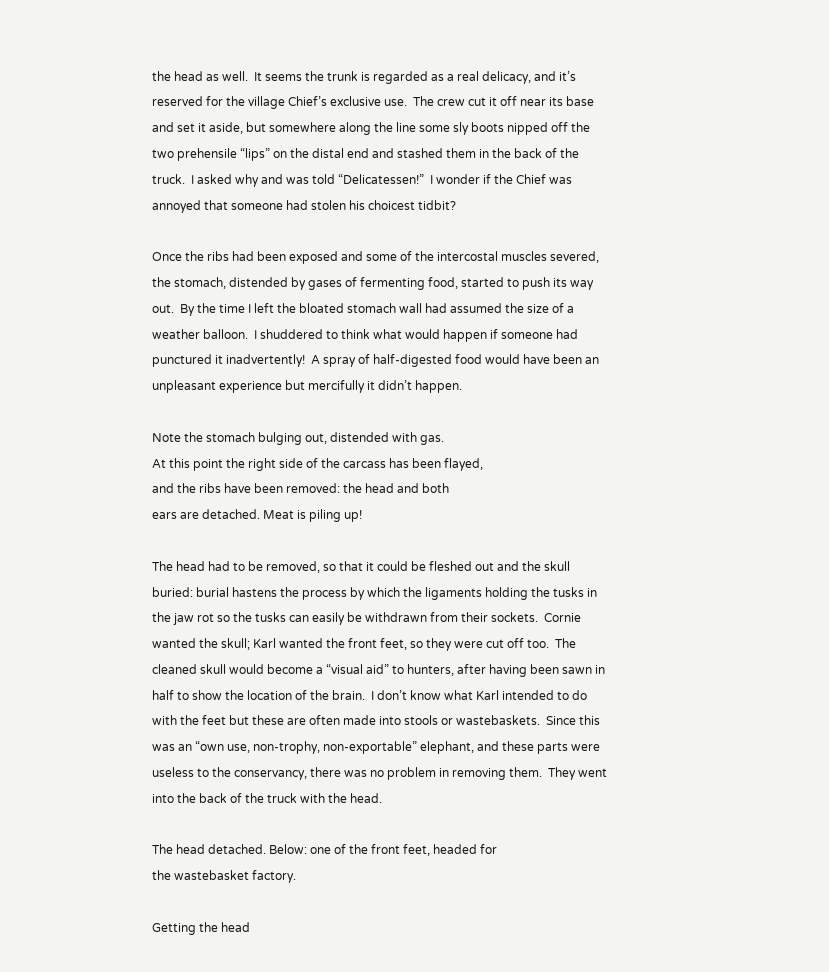the head as well.  It seems the trunk is regarded as a real delicacy, and it’s reserved for the village Chief’s exclusive use.  The crew cut it off near its base and set it aside, but somewhere along the line some sly boots nipped off the two prehensile “lips” on the distal end and stashed them in the back of the truck.  I asked why and was told “Delicatessen!”  I wonder if the Chief was annoyed that someone had stolen his choicest tidbit?

Once the ribs had been exposed and some of the intercostal muscles severed, the stomach, distended by gases of fermenting food, started to push its way out.  By the time I left the bloated stomach wall had assumed the size of a weather balloon.  I shuddered to think what would happen if someone had punctured it inadvertently!  A spray of half-digested food would have been an unpleasant experience but mercifully it didn’t happen.

Note the stomach bulging out, distended with gas.
At this point the right side of the carcass has been flayed,
and the ribs have been removed: the head and both
ears are detached. Meat is piling up!

The head had to be removed, so that it could be fleshed out and the skull buried: burial hastens the process by which the ligaments holding the tusks in the jaw rot so the tusks can easily be withdrawn from their sockets.  Cornie wanted the skull; Karl wanted the front feet, so they were cut off too.  The cleaned skull would become a “visual aid” to hunters, after having been sawn in half to show the location of the brain.  I don’t know what Karl intended to do with the feet but these are often made into stools or wastebaskets.  Since this was an “own use, non-trophy, non-exportable” elephant, and these parts were useless to the conservancy, there was no problem in removing them.  They went into the back of the truck with the head.

The head detached. Below: one of the front feet, headed for
the wastebasket factory.

Getting the head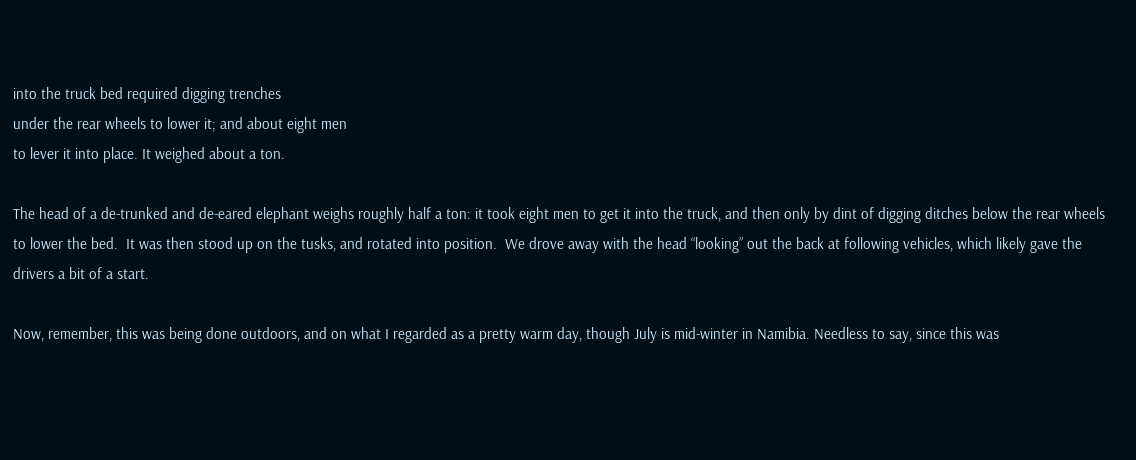into the truck bed required digging trenches
under the rear wheels to lower it; and about eight men
to lever it into place. It weighed about a ton.

The head of a de-trunked and de-eared elephant weighs roughly half a ton: it took eight men to get it into the truck, and then only by dint of digging ditches below the rear wheels to lower the bed.  It was then stood up on the tusks, and rotated into position.  We drove away with the head “looking” out the back at following vehicles, which likely gave the drivers a bit of a start.

Now, remember, this was being done outdoors, and on what I regarded as a pretty warm day, though July is mid-winter in Namibia. Needless to say, since this was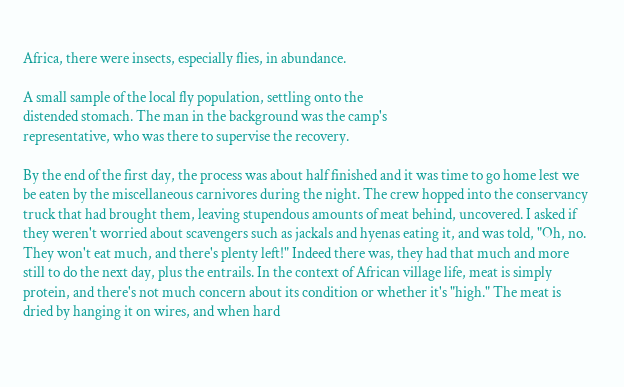Africa, there were insects, especially flies, in abundance.

A small sample of the local fly population, settling onto the
distended stomach. The man in the background was the camp's
representative, who was there to supervise the recovery.

By the end of the first day, the process was about half finished and it was time to go home lest we be eaten by the miscellaneous carnivores during the night. The crew hopped into the conservancy truck that had brought them, leaving stupendous amounts of meat behind, uncovered. I asked if they weren't worried about scavengers such as jackals and hyenas eating it, and was told, "Oh, no. They won't eat much, and there's plenty left!" Indeed there was, they had that much and more still to do the next day, plus the entrails. In the context of African village life, meat is simply protein, and there's not much concern about its condition or whether it's "high." The meat is dried by hanging it on wires, and when hard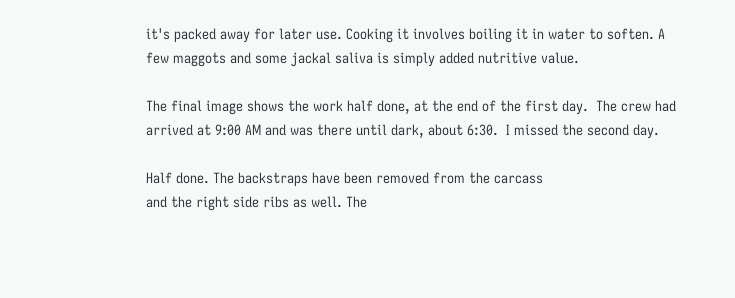it's packed away for later use. Cooking it involves boiling it in water to soften. A few maggots and some jackal saliva is simply added nutritive value.

The final image shows the work half done, at the end of the first day.  The crew had arrived at 9:00 AM and was there until dark, about 6:30.  I missed the second day.

Half done. The backstraps have been removed from the carcass
and the right side ribs as well. The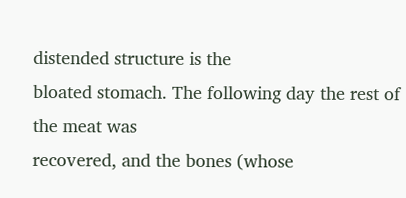distended structure is the
bloated stomach. The following day the rest of the meat was
recovered, and the bones (whose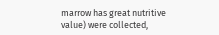marrow has great nutritive
value) were collected,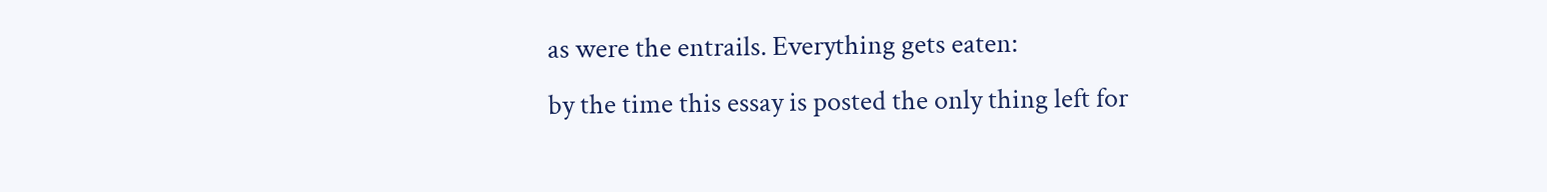as were the entrails. Everything gets eaten:
by the time this essay is posted the only thing left for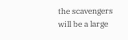the scavengers
will be a large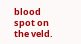blood spot on the veld.